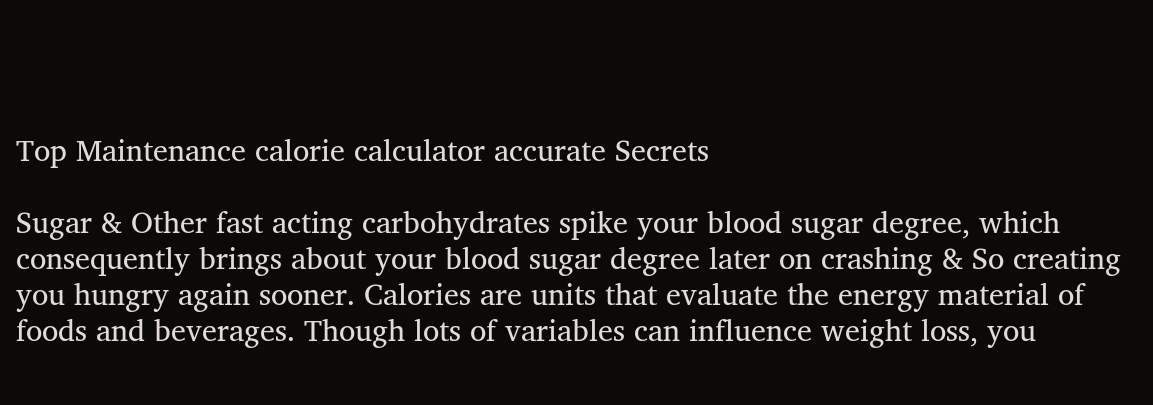Top Maintenance calorie calculator accurate Secrets

Sugar & Other fast acting carbohydrates spike your blood sugar degree, which consequently brings about your blood sugar degree later on crashing & So creating you hungry again sooner. Calories are units that evaluate the energy material of foods and beverages. Though lots of variables can influence weight loss, you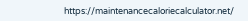https://maintenancecaloriecalculator.net/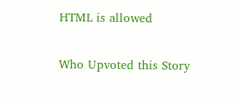HTML is allowed

Who Upvoted this Story